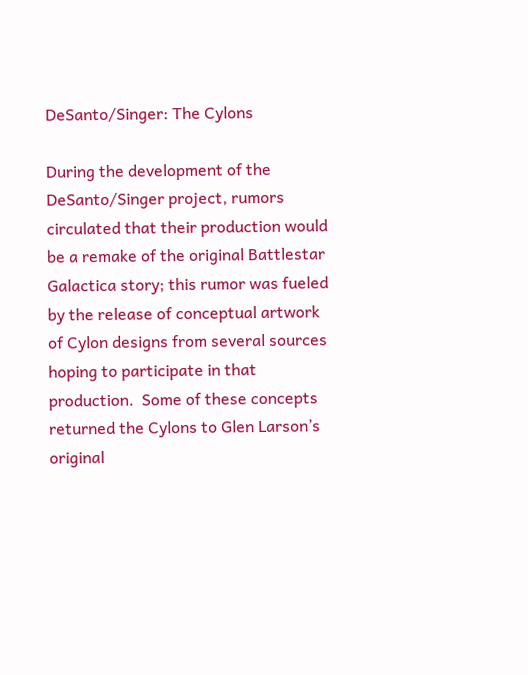DeSanto/Singer: The Cylons

During the development of the DeSanto/Singer project, rumors circulated that their production would be a remake of the original Battlestar Galactica story; this rumor was fueled by the release of conceptual artwork of Cylon designs from several sources hoping to participate in that production.  Some of these concepts returned the Cylons to Glen Larson’s original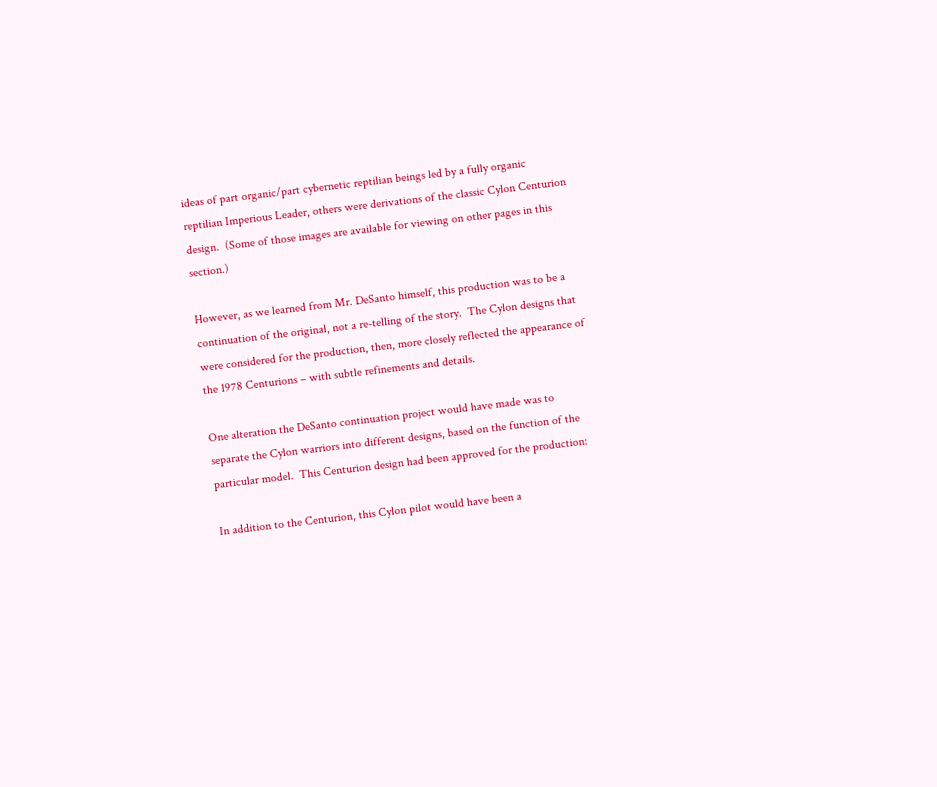ideas of part organic/part cybernetic reptilian beings led by a fully organic reptilian Imperious Leader, others were derivations of the classic Cylon Centurion design.  (Some of those images are available for viewing on other pages in this section.)

However, as we learned from Mr. DeSanto himself, this production was to be a continuation of the original, not a re-telling of the story.  The Cylon designs that were considered for the production, then, more closely reflected the appearance of the 1978 Centurions – with subtle refinements and details.

One alteration the DeSanto continuation project would have made was to separate the Cylon warriors into different designs, based on the function of the particular model.  This Centurion design had been approved for the production:

In addition to the Centurion, this Cylon pilot would have been a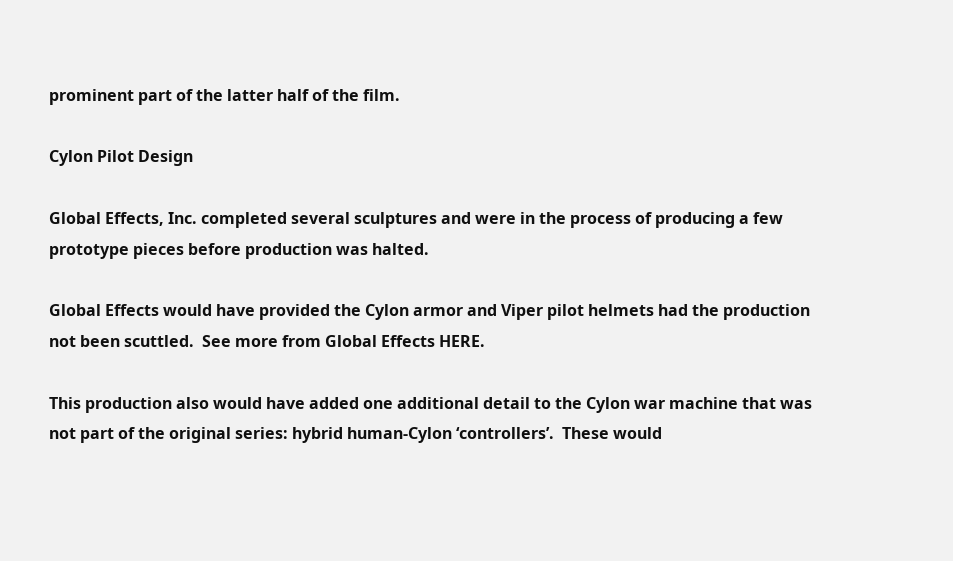prominent part of the latter half of the film.

Cylon Pilot Design

Global Effects, Inc. completed several sculptures and were in the process of producing a few prototype pieces before production was halted.

Global Effects would have provided the Cylon armor and Viper pilot helmets had the production not been scuttled.  See more from Global Effects HERE.

This production also would have added one additional detail to the Cylon war machine that was not part of the original series: hybrid human-Cylon ‘controllers’.  These would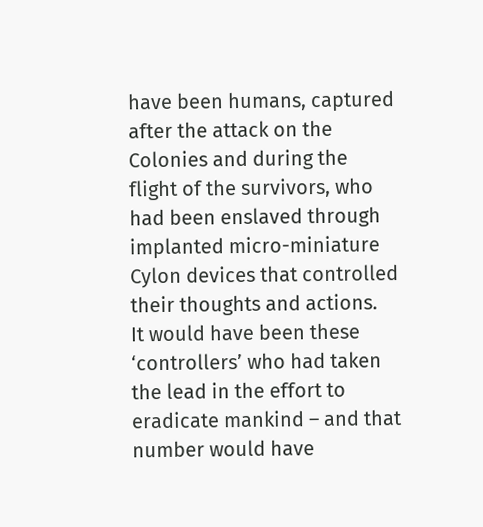have been humans, captured after the attack on the Colonies and during the flight of the survivors, who had been enslaved through implanted micro-miniature Cylon devices that controlled their thoughts and actions.  It would have been these ‘controllers’ who had taken the lead in the effort to eradicate mankind – and that number would have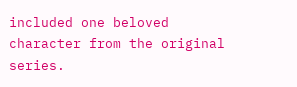included one beloved character from the original series.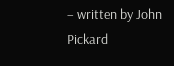– written by John Pickard